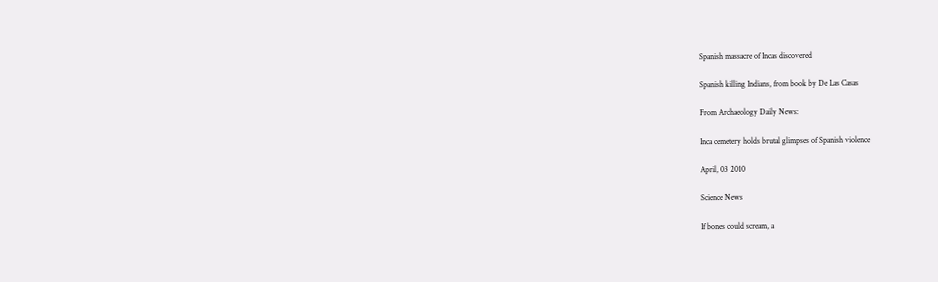Spanish massacre of Incas discovered

Spanish killing Indians, from book by De Las Casas

From Archaeology Daily News:

Inca cemetery holds brutal glimpses of Spanish violence

April, 03 2010

Science News

If bones could scream, a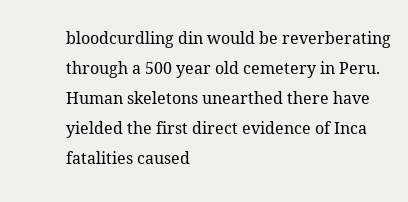bloodcurdling din would be reverberating through a 500 year old cemetery in Peru. Human skeletons unearthed there have yielded the first direct evidence of Inca fatalities caused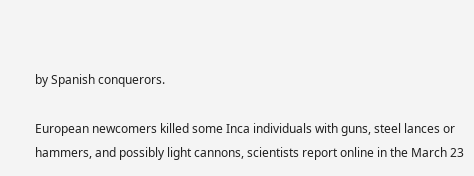by Spanish conquerors.

European newcomers killed some Inca individuals with guns, steel lances or hammers, and possibly light cannons, scientists report online in the March 23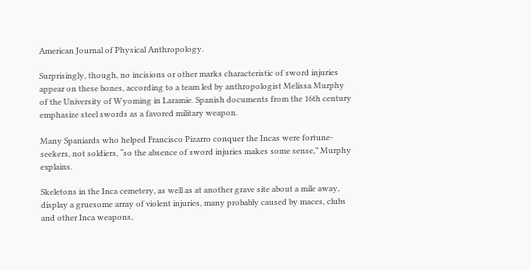American Journal of Physical Anthropology.

Surprisingly, though, no incisions or other marks characteristic of sword injuries appear on these bones, according to a team led by anthropologist Melissa Murphy of the University of Wyoming in Laramie. Spanish documents from the 16th century emphasize steel swords as a favored military weapon.

Many Spaniards who helped Francisco Pizarro conquer the Incas were fortune-seekers, not soldiers, “so the absence of sword injuries makes some sense,” Murphy explains.

Skeletons in the Inca cemetery, as well as at another grave site about a mile away, display a gruesome array of violent injuries, many probably caused by maces, clubs and other Inca weapons,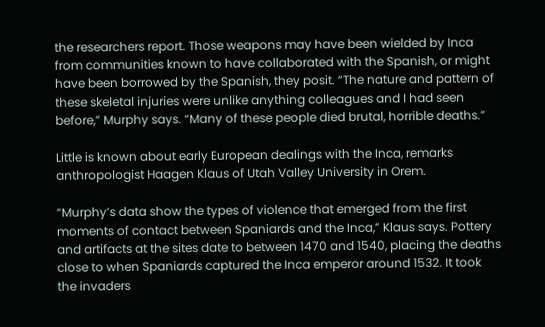the researchers report. Those weapons may have been wielded by Inca from communities known to have collaborated with the Spanish, or might have been borrowed by the Spanish, they posit. “The nature and pattern of these skeletal injuries were unlike anything colleagues and I had seen before,” Murphy says. “Many of these people died brutal, horrible deaths.”

Little is known about early European dealings with the Inca, remarks anthropologist Haagen Klaus of Utah Valley University in Orem.

“Murphy’s data show the types of violence that emerged from the first moments of contact between Spaniards and the Inca,” Klaus says. Pottery and artifacts at the sites date to between 1470 and 1540, placing the deaths close to when Spaniards captured the Inca emperor around 1532. It took the invaders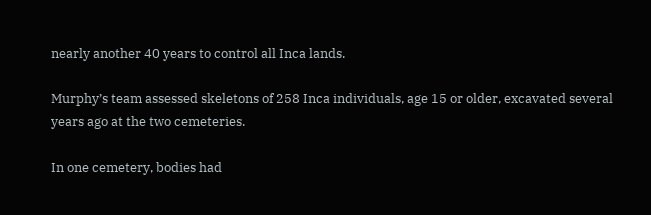nearly another 40 years to control all Inca lands.

Murphy’s team assessed skeletons of 258 Inca individuals, age 15 or older, excavated several years ago at the two cemeteries.

In one cemetery, bodies had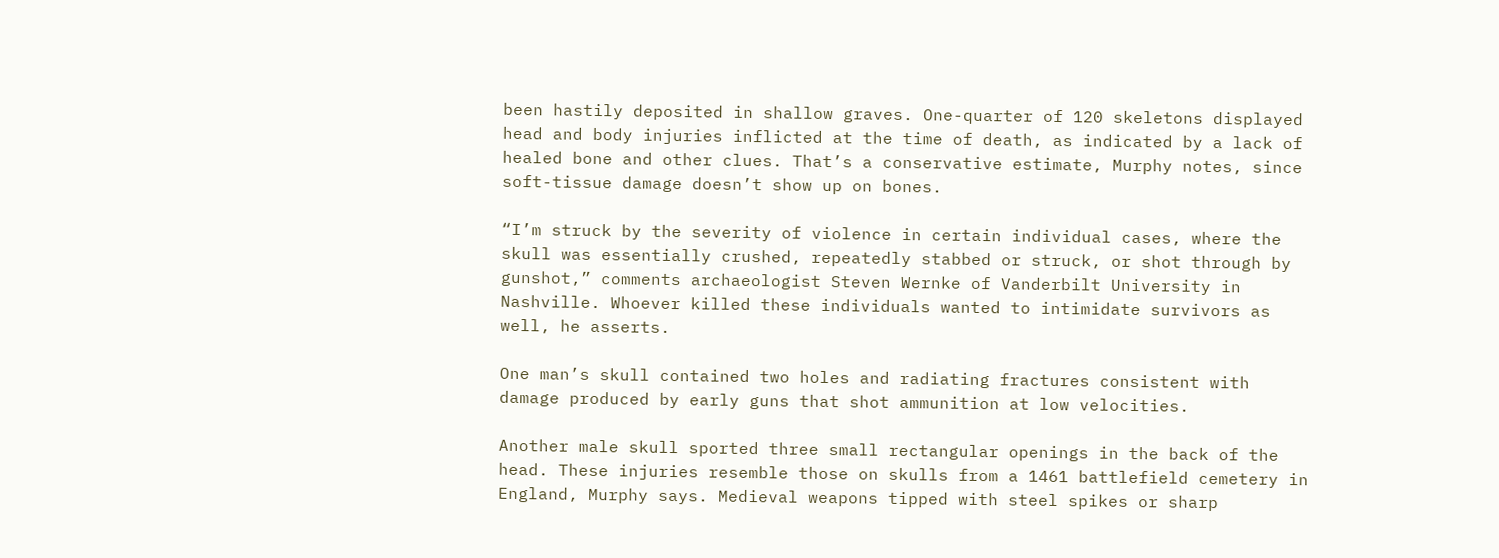been hastily deposited in shallow graves. One-quarter of 120 skeletons displayed head and body injuries inflicted at the time of death, as indicated by a lack of healed bone and other clues. That’s a conservative estimate, Murphy notes, since soft-tissue damage doesn’t show up on bones.

“I’m struck by the severity of violence in certain individual cases, where the skull was essentially crushed, repeatedly stabbed or struck, or shot through by gunshot,” comments archaeologist Steven Wernke of Vanderbilt University in Nashville. Whoever killed these individuals wanted to intimidate survivors as well, he asserts.

One man’s skull contained two holes and radiating fractures consistent with damage produced by early guns that shot ammunition at low velocities.

Another male skull sported three small rectangular openings in the back of the head. These injuries resemble those on skulls from a 1461 battlefield cemetery in England, Murphy says. Medieval weapons tipped with steel spikes or sharp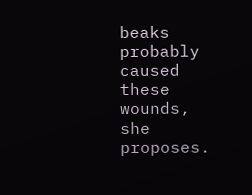beaks probably caused these wounds, she proposes.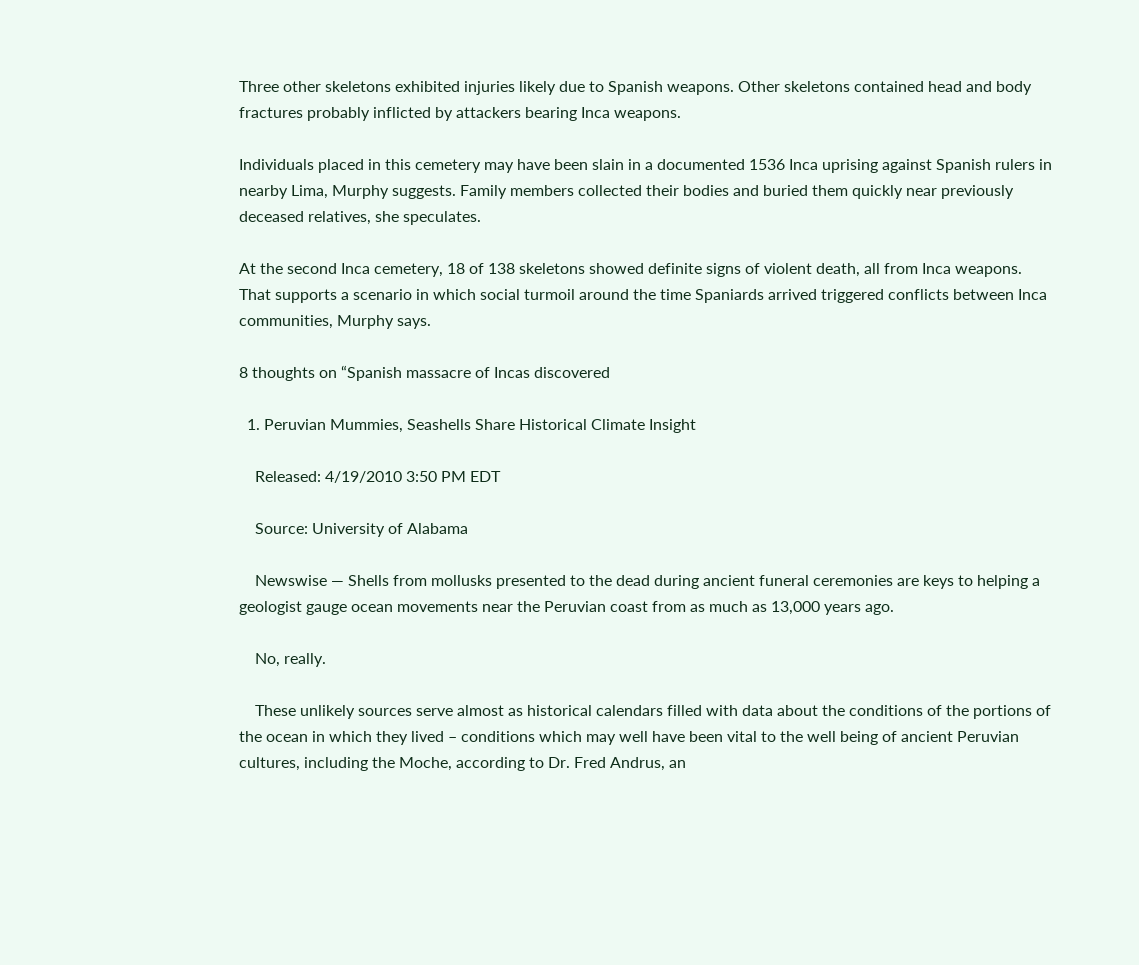Three other skeletons exhibited injuries likely due to Spanish weapons. Other skeletons contained head and body fractures probably inflicted by attackers bearing Inca weapons.

Individuals placed in this cemetery may have been slain in a documented 1536 Inca uprising against Spanish rulers in nearby Lima, Murphy suggests. Family members collected their bodies and buried them quickly near previously deceased relatives, she speculates.

At the second Inca cemetery, 18 of 138 skeletons showed definite signs of violent death, all from Inca weapons. That supports a scenario in which social turmoil around the time Spaniards arrived triggered conflicts between Inca communities, Murphy says.

8 thoughts on “Spanish massacre of Incas discovered

  1. Peruvian Mummies, Seashells Share Historical Climate Insight

    Released: 4/19/2010 3:50 PM EDT

    Source: University of Alabama

    Newswise — Shells from mollusks presented to the dead during ancient funeral ceremonies are keys to helping a geologist gauge ocean movements near the Peruvian coast from as much as 13,000 years ago.

    No, really.

    These unlikely sources serve almost as historical calendars filled with data about the conditions of the portions of the ocean in which they lived – conditions which may well have been vital to the well being of ancient Peruvian cultures, including the Moche, according to Dr. Fred Andrus, an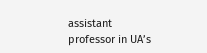assistant professor in UA’s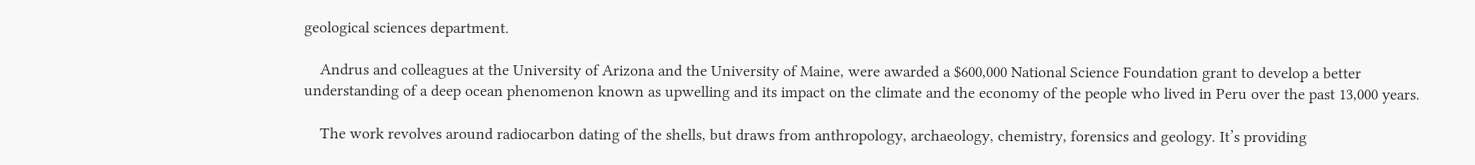geological sciences department.

    Andrus and colleagues at the University of Arizona and the University of Maine, were awarded a $600,000 National Science Foundation grant to develop a better understanding of a deep ocean phenomenon known as upwelling and its impact on the climate and the economy of the people who lived in Peru over the past 13,000 years.

    The work revolves around radiocarbon dating of the shells, but draws from anthropology, archaeology, chemistry, forensics and geology. It’s providing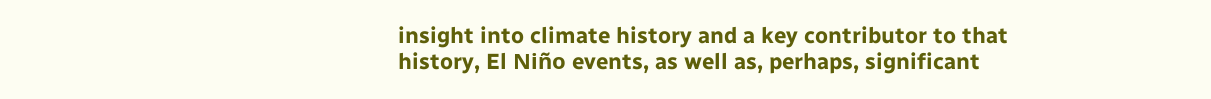insight into climate history and a key contributor to that history, El Niño events, as well as, perhaps, significant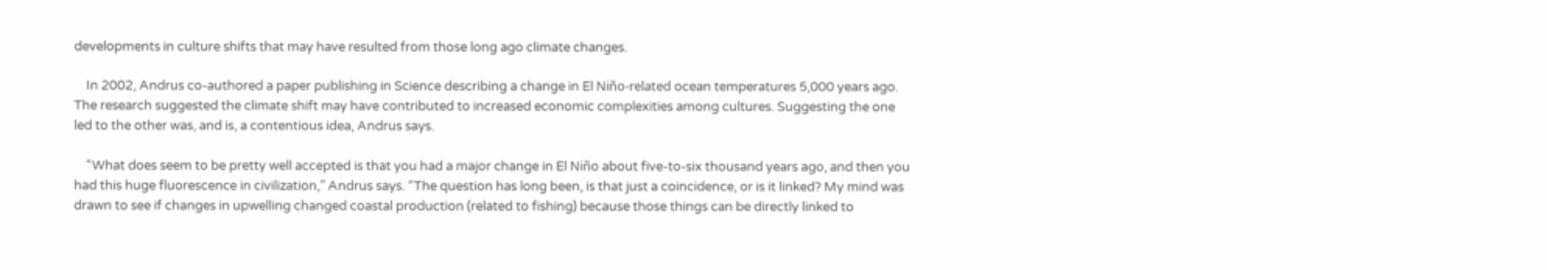developments in culture shifts that may have resulted from those long ago climate changes.

    In 2002, Andrus co-authored a paper publishing in Science describing a change in El Niño-related ocean temperatures 5,000 years ago. The research suggested the climate shift may have contributed to increased economic complexities among cultures. Suggesting the one led to the other was, and is, a contentious idea, Andrus says.

    “What does seem to be pretty well accepted is that you had a major change in El Niño about five-to-six thousand years ago, and then you had this huge fluorescence in civilization,” Andrus says. “The question has long been, is that just a coincidence, or is it linked? My mind was drawn to see if changes in upwelling changed coastal production (related to fishing) because those things can be directly linked to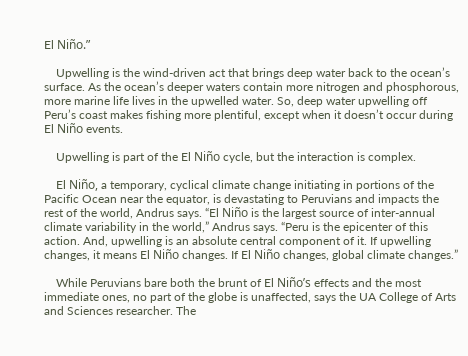El Niño.”

    Upwelling is the wind-driven act that brings deep water back to the ocean’s surface. As the ocean’s deeper waters contain more nitrogen and phosphorous, more marine life lives in the upwelled water. So, deep water upwelling off Peru’s coast makes fishing more plentiful, except when it doesn’t occur during El Niño events.

    Upwelling is part of the El Niño cycle, but the interaction is complex.

    El Niño, a temporary, cyclical climate change initiating in portions of the Pacific Ocean near the equator, is devastating to Peruvians and impacts the rest of the world, Andrus says. “El Niño is the largest source of inter-annual climate variability in the world,” Andrus says. “Peru is the epicenter of this action. And, upwelling is an absolute central component of it. If upwelling changes, it means El Niño changes. If El Niño changes, global climate changes.”

    While Peruvians bare both the brunt of El Niño’s effects and the most immediate ones, no part of the globe is unaffected, says the UA College of Arts and Sciences researcher. The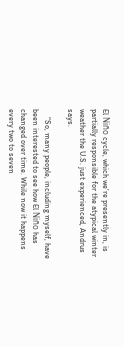El Niño cycle, which we’re presently in, is partially responsible for the atypical winter weather the U.S. just experienced, Andrus says.

    “So, many people, including myself, have been interested to see how El Niño has changed over time. While now it happens every two to seven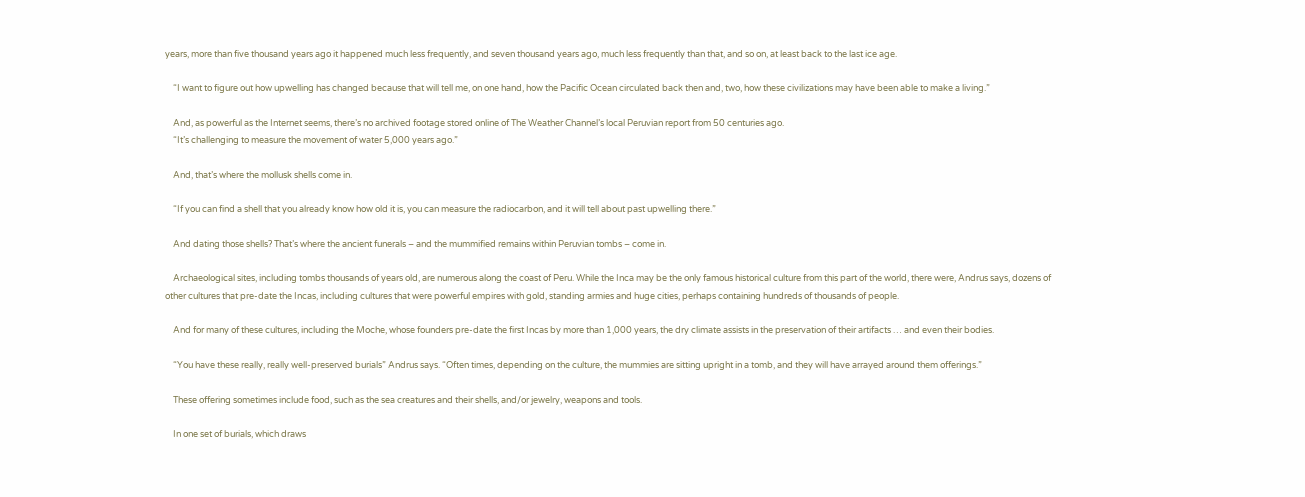years, more than five thousand years ago it happened much less frequently, and seven thousand years ago, much less frequently than that, and so on, at least back to the last ice age.

    “I want to figure out how upwelling has changed because that will tell me, on one hand, how the Pacific Ocean circulated back then and, two, how these civilizations may have been able to make a living.”

    And, as powerful as the Internet seems, there’s no archived footage stored online of The Weather Channel’s local Peruvian report from 50 centuries ago.
    “It’s challenging to measure the movement of water 5,000 years ago.”

    And, that’s where the mollusk shells come in.

    “If you can find a shell that you already know how old it is, you can measure the radiocarbon, and it will tell about past upwelling there.”

    And dating those shells? That’s where the ancient funerals – and the mummified remains within Peruvian tombs – come in.

    Archaeological sites, including tombs thousands of years old, are numerous along the coast of Peru. While the Inca may be the only famous historical culture from this part of the world, there were, Andrus says, dozens of other cultures that pre-date the Incas, including cultures that were powerful empires with gold, standing armies and huge cities, perhaps containing hundreds of thousands of people.

    And for many of these cultures, including the Moche, whose founders pre-date the first Incas by more than 1,000 years, the dry climate assists in the preservation of their artifacts … and even their bodies.

    “You have these really, really well-preserved burials” Andrus says. “Often times, depending on the culture, the mummies are sitting upright in a tomb, and they will have arrayed around them offerings.”

    These offering sometimes include food, such as the sea creatures and their shells, and/or jewelry, weapons and tools.

    In one set of burials, which draws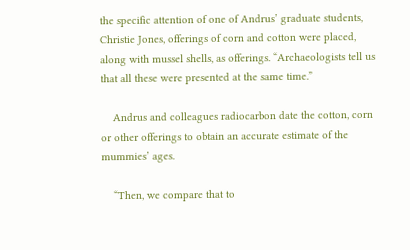the specific attention of one of Andrus’ graduate students, Christie Jones, offerings of corn and cotton were placed, along with mussel shells, as offerings. “Archaeologists tell us that all these were presented at the same time.”

    Andrus and colleagues radiocarbon date the cotton, corn or other offerings to obtain an accurate estimate of the mummies’ ages.

    “Then, we compare that to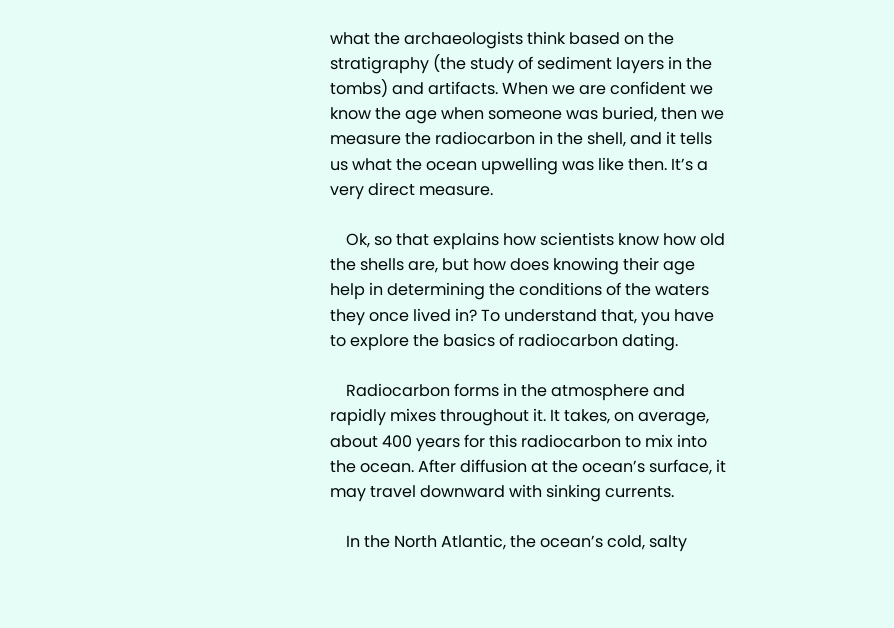what the archaeologists think based on the stratigraphy (the study of sediment layers in the tombs) and artifacts. When we are confident we know the age when someone was buried, then we measure the radiocarbon in the shell, and it tells us what the ocean upwelling was like then. It’s a very direct measure.

    Ok, so that explains how scientists know how old the shells are, but how does knowing their age help in determining the conditions of the waters they once lived in? To understand that, you have to explore the basics of radiocarbon dating.

    Radiocarbon forms in the atmosphere and rapidly mixes throughout it. It takes, on average, about 400 years for this radiocarbon to mix into the ocean. After diffusion at the ocean’s surface, it may travel downward with sinking currents.

    In the North Atlantic, the ocean’s cold, salty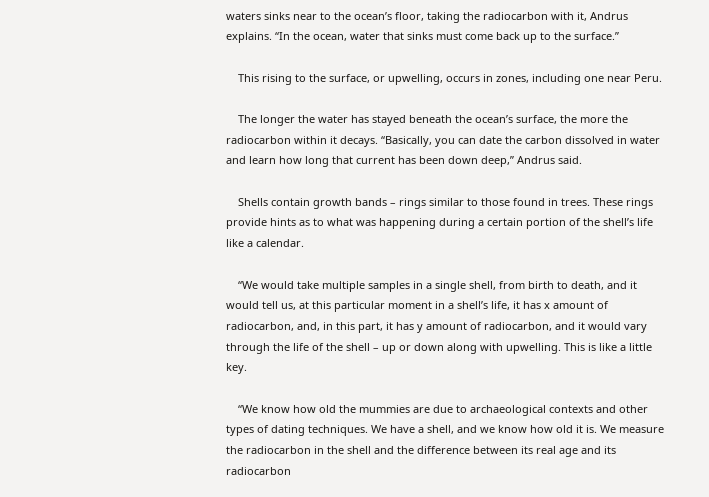waters sinks near to the ocean’s floor, taking the radiocarbon with it, Andrus explains. “In the ocean, water that sinks must come back up to the surface.”

    This rising to the surface, or upwelling, occurs in zones, including one near Peru.

    The longer the water has stayed beneath the ocean’s surface, the more the radiocarbon within it decays. “Basically, you can date the carbon dissolved in water and learn how long that current has been down deep,” Andrus said.

    Shells contain growth bands – rings similar to those found in trees. These rings provide hints as to what was happening during a certain portion of the shell’s life like a calendar.

    “We would take multiple samples in a single shell, from birth to death, and it would tell us, at this particular moment in a shell’s life, it has x amount of radiocarbon, and, in this part, it has y amount of radiocarbon, and it would vary through the life of the shell – up or down along with upwelling. This is like a little key.

    “We know how old the mummies are due to archaeological contexts and other types of dating techniques. We have a shell, and we know how old it is. We measure the radiocarbon in the shell and the difference between its real age and its radiocarbon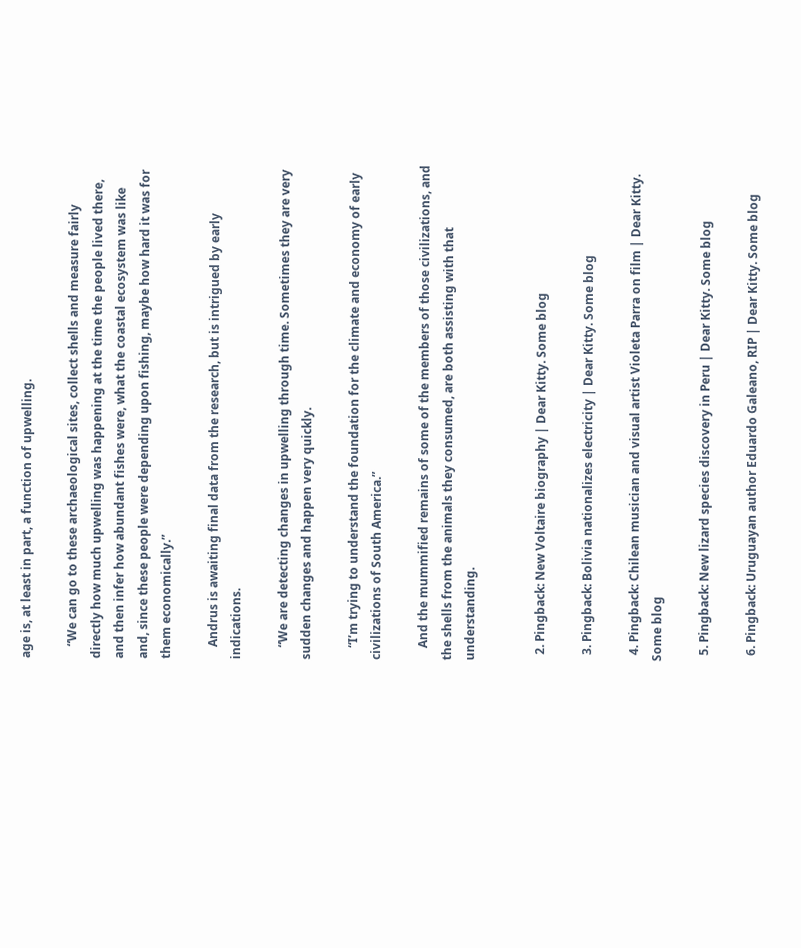age is, at least in part, a function of upwelling.

    “We can go to these archaeological sites, collect shells and measure fairly directly how much upwelling was happening at the time the people lived there, and then infer how abundant fishes were, what the coastal ecosystem was like and, since these people were depending upon fishing, maybe how hard it was for them economically.”

    Andrus is awaiting final data from the research, but is intrigued by early indications.

    “We are detecting changes in upwelling through time. Sometimes they are very sudden changes and happen very quickly.

    “I’m trying to understand the foundation for the climate and economy of early civilizations of South America.”

    And the mummified remains of some of the members of those civilizations, and the shells from the animals they consumed, are both assisting with that understanding.


  2. Pingback: New Voltaire biography | Dear Kitty. Some blog

  3. Pingback: Bolivia nationalizes electricity | Dear Kitty. Some blog

  4. Pingback: Chilean musician and visual artist Violeta Parra on film | Dear Kitty. Some blog

  5. Pingback: New lizard species discovery in Peru | Dear Kitty. Some blog

  6. Pingback: Uruguayan author Eduardo Galeano, RIP | Dear Kitty. Some blog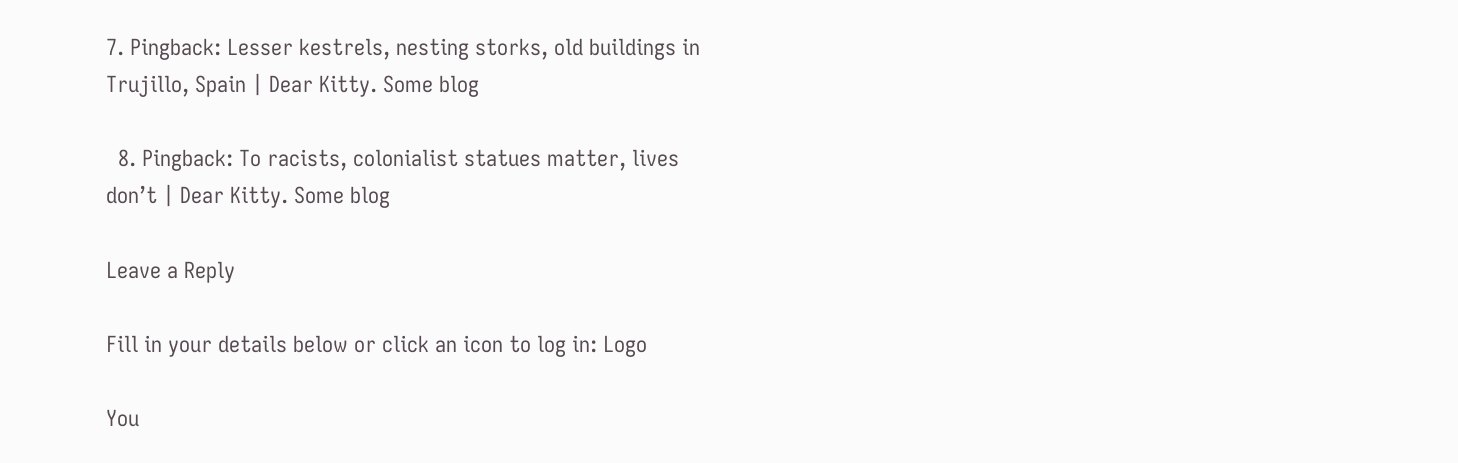7. Pingback: Lesser kestrels, nesting storks, old buildings in Trujillo, Spain | Dear Kitty. Some blog

  8. Pingback: To racists, colonialist statues matter, lives don’t | Dear Kitty. Some blog

Leave a Reply

Fill in your details below or click an icon to log in: Logo

You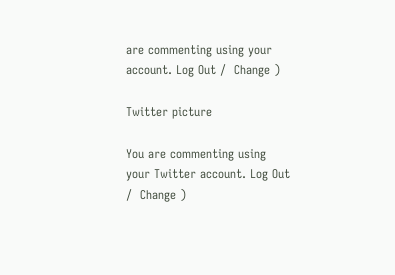are commenting using your account. Log Out /  Change )

Twitter picture

You are commenting using your Twitter account. Log Out /  Change )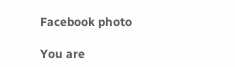Facebook photo

You are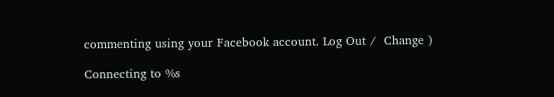commenting using your Facebook account. Log Out /  Change )

Connecting to %s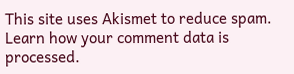This site uses Akismet to reduce spam. Learn how your comment data is processed.